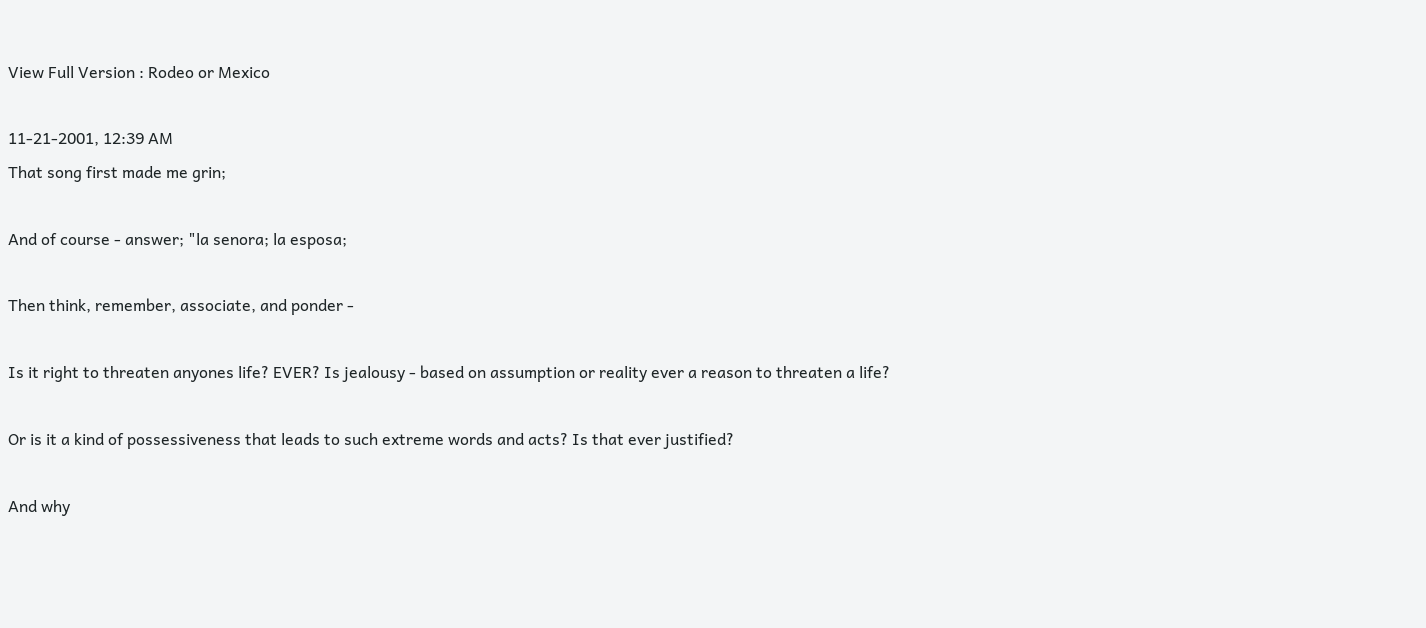View Full Version : Rodeo or Mexico

11-21-2001, 12:39 AM
That song first made me grin;

And of course - answer; "la senora; la esposa;

Then think, remember, associate, and ponder -

Is it right to threaten anyones life? EVER? Is jealousy - based on assumption or reality ever a reason to threaten a life?

Or is it a kind of possessiveness that leads to such extreme words and acts? Is that ever justified?

And why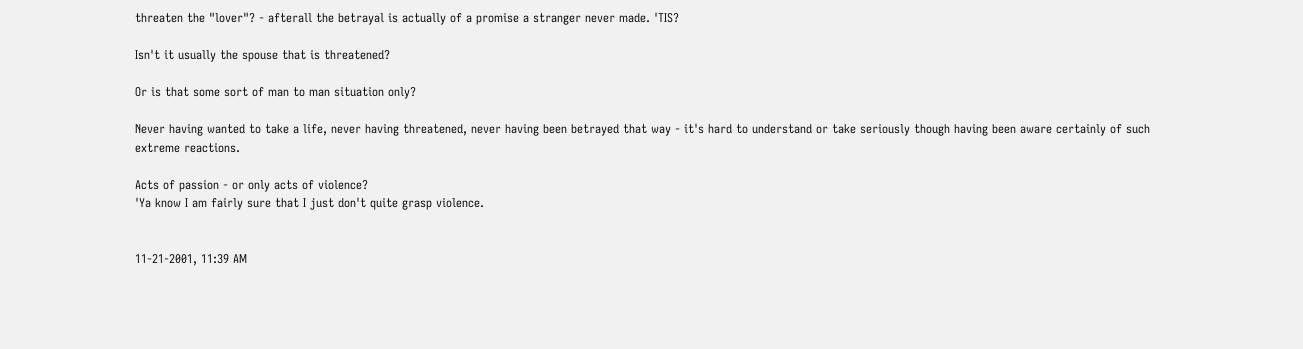threaten the "lover"? - afterall the betrayal is actually of a promise a stranger never made. 'TIS?

Isn't it usually the spouse that is threatened?

Or is that some sort of man to man situation only?

Never having wanted to take a life, never having threatened, never having been betrayed that way - it's hard to understand or take seriously though having been aware certainly of such extreme reactions.

Acts of passion - or only acts of violence?
'Ya know I am fairly sure that I just don't quite grasp violence.


11-21-2001, 11:39 AM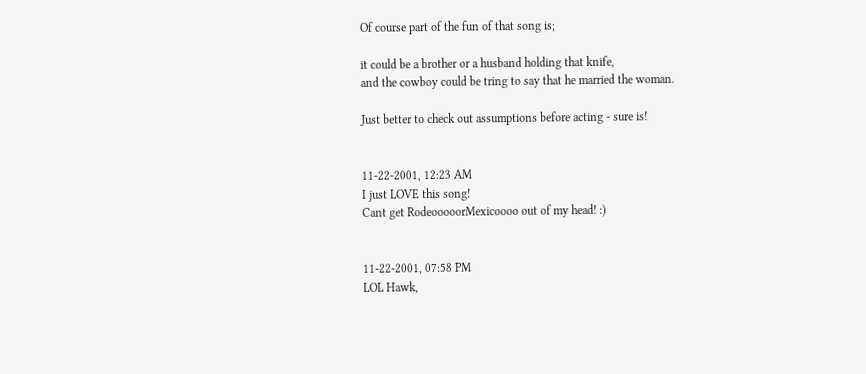Of course part of the fun of that song is;

it could be a brother or a husband holding that knife,
and the cowboy could be tring to say that he married the woman.

Just better to check out assumptions before acting - sure is!


11-22-2001, 12:23 AM
I just LOVE this song!
Cant get RodeooooorMexicoooo out of my head! :)


11-22-2001, 07:58 PM
LOL Hawk,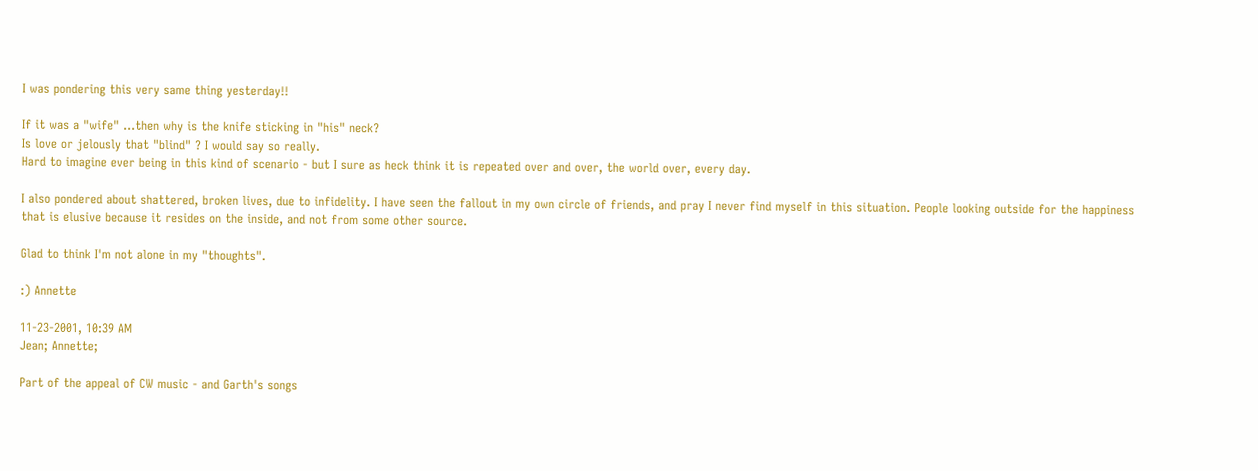I was pondering this very same thing yesterday!!

If it was a "wife" ...then why is the knife sticking in "his" neck?
Is love or jelously that "blind" ? I would say so really.
Hard to imagine ever being in this kind of scenario - but I sure as heck think it is repeated over and over, the world over, every day.

I also pondered about shattered, broken lives, due to infidelity. I have seen the fallout in my own circle of friends, and pray I never find myself in this situation. People looking outside for the happiness that is elusive because it resides on the inside, and not from some other source.

Glad to think I'm not alone in my "thoughts".

:) Annette

11-23-2001, 10:39 AM
Jean; Annette;

Part of the appeal of CW music - and Garth's songs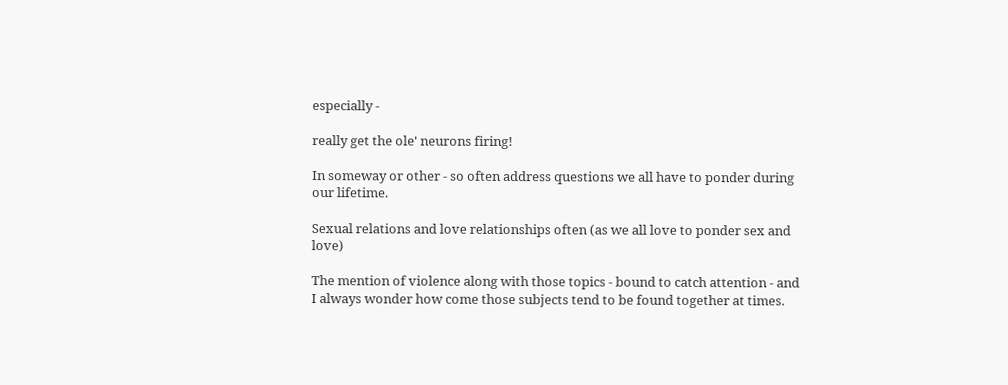especially -

really get the ole' neurons firing!

In someway or other - so often address questions we all have to ponder during our lifetime.

Sexual relations and love relationships often (as we all love to ponder sex and love)

The mention of violence along with those topics - bound to catch attention - and I always wonder how come those subjects tend to be found together at times.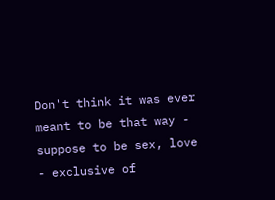Don't think it was ever meant to be that way - suppose to be sex, love - exclusive of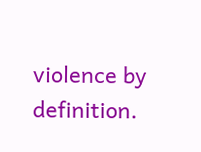violence by definition.